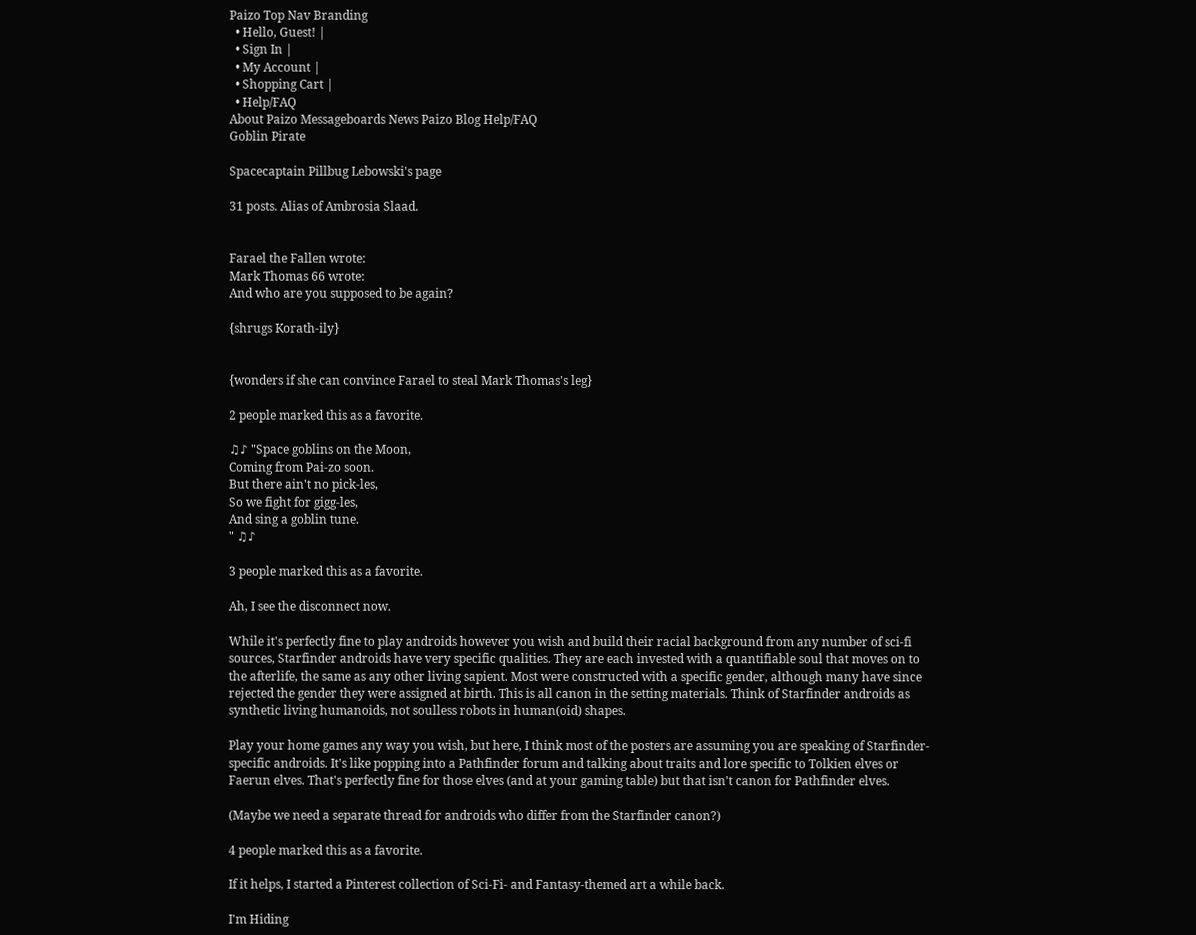Paizo Top Nav Branding
  • Hello, Guest! |
  • Sign In |
  • My Account |
  • Shopping Cart |
  • Help/FAQ
About Paizo Messageboards News Paizo Blog Help/FAQ
Goblin Pirate

Spacecaptain Pillbug Lebowski's page

31 posts. Alias of Ambrosia Slaad.


Farael the Fallen wrote:
Mark Thomas 66 wrote:
And who are you supposed to be again?

{shrugs Korath-ily}


{wonders if she can convince Farael to steal Mark Thomas's leg}

2 people marked this as a favorite.

♫♪ "Space goblins on the Moon,
Coming from Pai-zo soon.
But there ain't no pick-les,
So we fight for gigg-les,
And sing a goblin tune.
" ♫♪

3 people marked this as a favorite.

Ah, I see the disconnect now.

While it's perfectly fine to play androids however you wish and build their racial background from any number of sci-fi sources, Starfinder androids have very specific qualities. They are each invested with a quantifiable soul that moves on to the afterlife, the same as any other living sapient. Most were constructed with a specific gender, although many have since rejected the gender they were assigned at birth. This is all canon in the setting materials. Think of Starfinder androids as synthetic living humanoids, not soulless robots in human(oid) shapes.

Play your home games any way you wish, but here, I think most of the posters are assuming you are speaking of Starfinder-specific androids. It's like popping into a Pathfinder forum and talking about traits and lore specific to Tolkien elves or Faerun elves. That's perfectly fine for those elves (and at your gaming table) but that isn't canon for Pathfinder elves.

(Maybe we need a separate thread for androids who differ from the Starfinder canon?)

4 people marked this as a favorite.

If it helps, I started a Pinterest collection of Sci-Fi- and Fantasy-themed art a while back.

I'm Hiding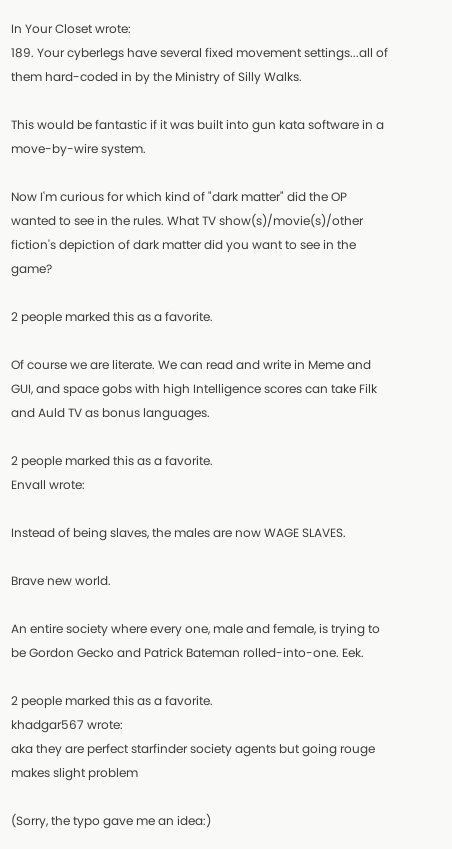In Your Closet wrote:
189. Your cyberlegs have several fixed movement settings...all of them hard-coded in by the Ministry of Silly Walks.

This would be fantastic if it was built into gun kata software in a move-by-wire system.

Now I'm curious for which kind of "dark matter" did the OP wanted to see in the rules. What TV show(s)/movie(s)/other fiction's depiction of dark matter did you want to see in the game?

2 people marked this as a favorite.

Of course we are literate. We can read and write in Meme and GUI, and space gobs with high Intelligence scores can take Filk and Auld TV as bonus languages.

2 people marked this as a favorite.
Envall wrote:

Instead of being slaves, the males are now WAGE SLAVES.

Brave new world.

An entire society where every one, male and female, is trying to be Gordon Gecko and Patrick Bateman rolled-into-one. Eek.

2 people marked this as a favorite.
khadgar567 wrote:
aka they are perfect starfinder society agents but going rouge makes slight problem

(Sorry, the typo gave me an idea:)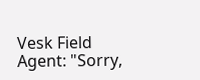Vesk Field Agent: "Sorry,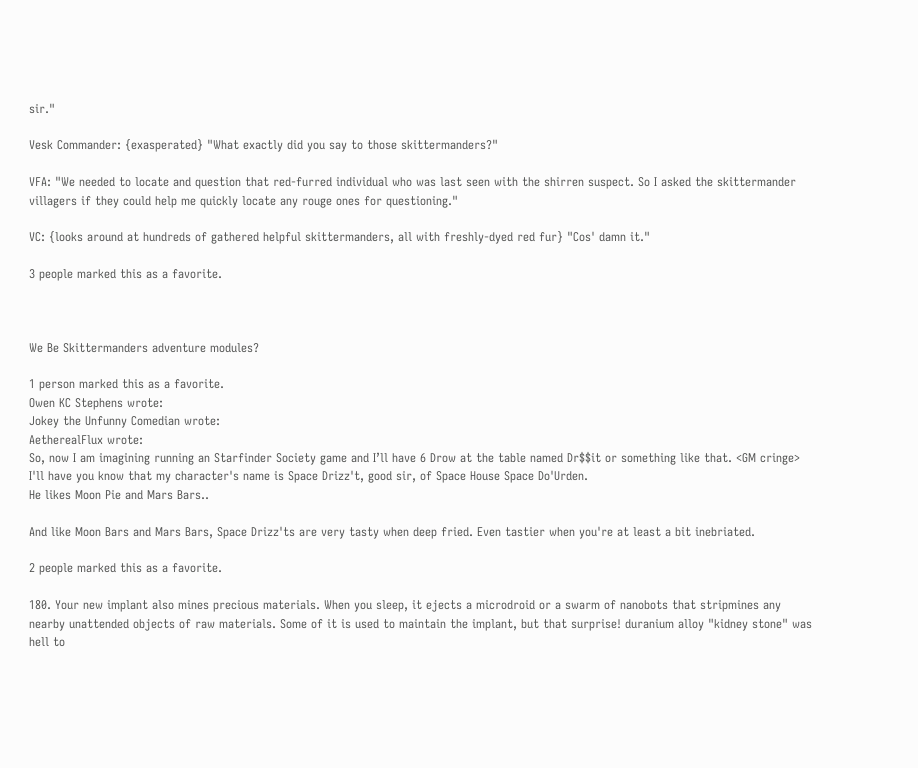sir."

Vesk Commander: {exasperated} "What exactly did you say to those skittermanders?"

VFA: "We needed to locate and question that red-furred individual who was last seen with the shirren suspect. So I asked the skittermander villagers if they could help me quickly locate any rouge ones for questioning."

VC: {looks around at hundreds of gathered helpful skittermanders, all with freshly-dyed red fur} "Cos' damn it."

3 people marked this as a favorite.



We Be Skittermanders adventure modules?

1 person marked this as a favorite.
Owen KC Stephens wrote:
Jokey the Unfunny Comedian wrote:
AetherealFlux wrote:
So, now I am imagining running an Starfinder Society game and I’ll have 6 Drow at the table named Dr$$it or something like that. <GM cringe>
I'll have you know that my character's name is Space Drizz't, good sir, of Space House Space Do'Urden.
He likes Moon Pie and Mars Bars..

And like Moon Bars and Mars Bars, Space Drizz'ts are very tasty when deep fried. Even tastier when you're at least a bit inebriated.

2 people marked this as a favorite.

180. Your new implant also mines precious materials. When you sleep, it ejects a microdroid or a swarm of nanobots that stripmines any nearby unattended objects of raw materials. Some of it is used to maintain the implant, but that surprise! duranium alloy "kidney stone" was hell to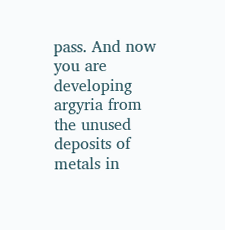pass. And now you are developing argyria from the unused deposits of metals in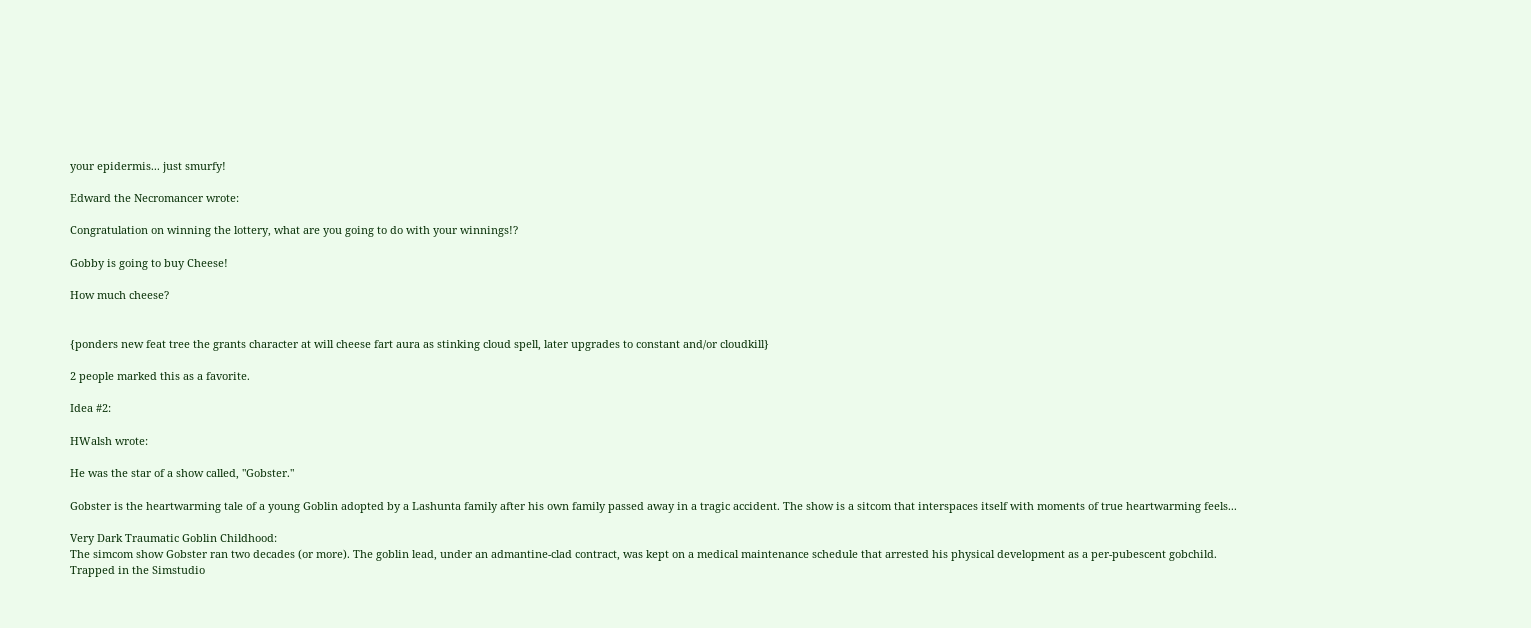your epidermis... just smurfy!

Edward the Necromancer wrote:

Congratulation on winning the lottery, what are you going to do with your winnings!?

Gobby is going to buy Cheese!

How much cheese?


{ponders new feat tree the grants character at will cheese fart aura as stinking cloud spell, later upgrades to constant and/or cloudkill}

2 people marked this as a favorite.

Idea #2:

HWalsh wrote:

He was the star of a show called, "Gobster."

Gobster is the heartwarming tale of a young Goblin adopted by a Lashunta family after his own family passed away in a tragic accident. The show is a sitcom that interspaces itself with moments of true heartwarming feels...

Very Dark Traumatic Goblin Childhood:
The simcom show Gobster ran two decades (or more). The goblin lead, under an admantine-clad contract, was kept on a medical maintenance schedule that arrested his physical development as a per-pubescent gobchild. Trapped in the Simstudio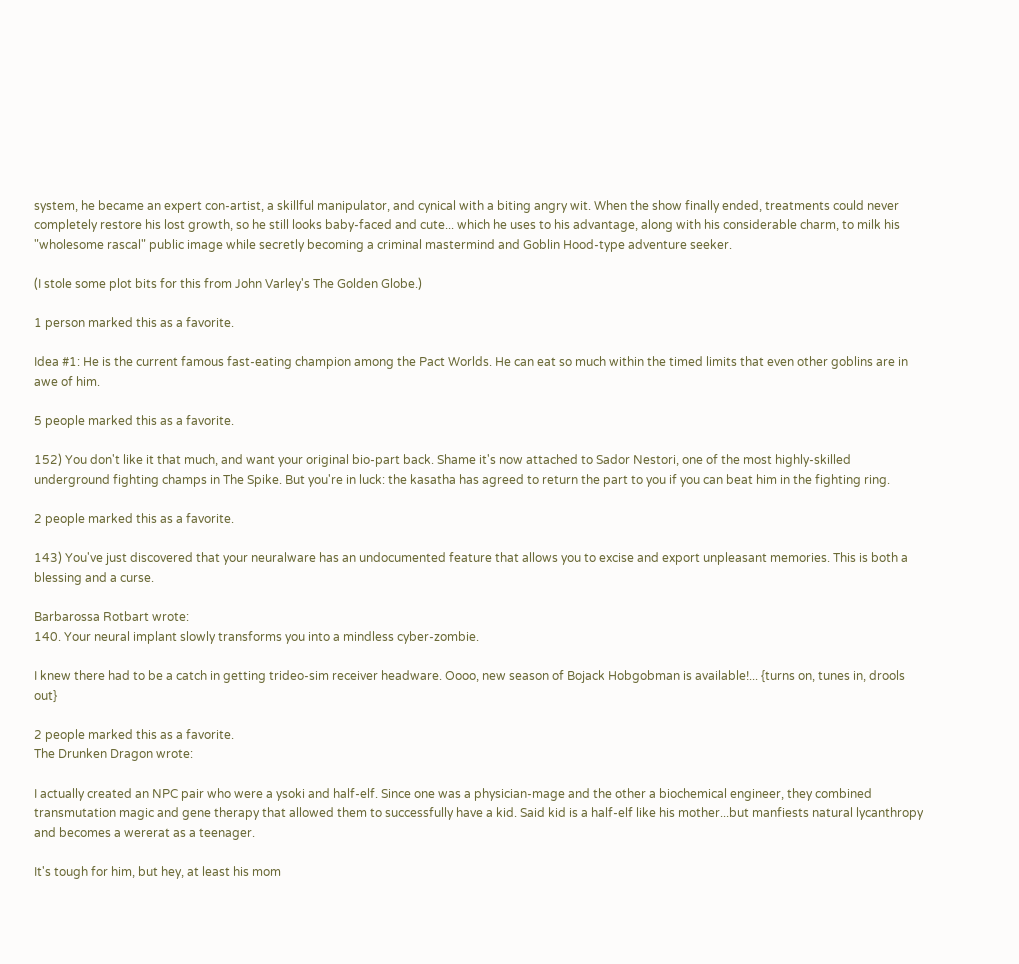system, he became an expert con-artist, a skillful manipulator, and cynical with a biting angry wit. When the show finally ended, treatments could never completely restore his lost growth, so he still looks baby-faced and cute... which he uses to his advantage, along with his considerable charm, to milk his "wholesome rascal" public image while secretly becoming a criminal mastermind and Goblin Hood-type adventure seeker.

(I stole some plot bits for this from John Varley's The Golden Globe.)

1 person marked this as a favorite.

Idea #1: He is the current famous fast-eating champion among the Pact Worlds. He can eat so much within the timed limits that even other goblins are in awe of him.

5 people marked this as a favorite.

152) You don't like it that much, and want your original bio-part back. Shame it's now attached to Sador Nestori, one of the most highly-skilled underground fighting champs in The Spike. But you're in luck: the kasatha has agreed to return the part to you if you can beat him in the fighting ring.

2 people marked this as a favorite.

143) You've just discovered that your neuralware has an undocumented feature that allows you to excise and export unpleasant memories. This is both a blessing and a curse.

Barbarossa Rotbart wrote:
140. Your neural implant slowly transforms you into a mindless cyber-zombie.

I knew there had to be a catch in getting trideo-sim receiver headware. Oooo, new season of Bojack Hobgobman is available!... {turns on, tunes in, drools out}

2 people marked this as a favorite.
The Drunken Dragon wrote:

I actually created an NPC pair who were a ysoki and half-elf. Since one was a physician-mage and the other a biochemical engineer, they combined transmutation magic and gene therapy that allowed them to successfully have a kid. Said kid is a half-elf like his mother...but manfiests natural lycanthropy and becomes a wererat as a teenager.

It's tough for him, but hey, at least his mom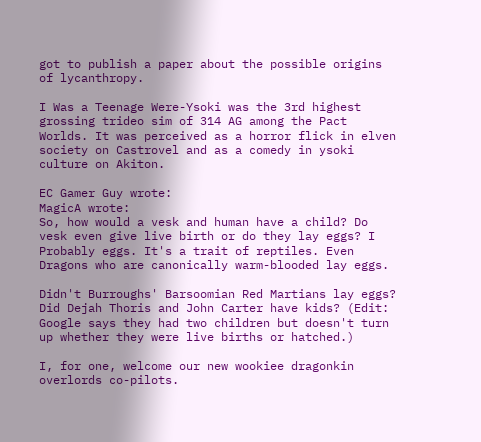got to publish a paper about the possible origins of lycanthropy.

I Was a Teenage Were-Ysoki was the 3rd highest grossing trideo sim of 314 AG among the Pact Worlds. It was perceived as a horror flick in elven society on Castrovel and as a comedy in ysoki culture on Akiton.

EC Gamer Guy wrote:
MagicA wrote:
So, how would a vesk and human have a child? Do vesk even give live birth or do they lay eggs? I
Probably eggs. It's a trait of reptiles. Even Dragons who are canonically warm-blooded lay eggs.

Didn't Burroughs' Barsoomian Red Martians lay eggs? Did Dejah Thoris and John Carter have kids? (Edit: Google says they had two children but doesn't turn up whether they were live births or hatched.)

I, for one, welcome our new wookiee dragonkin overlords co-pilots.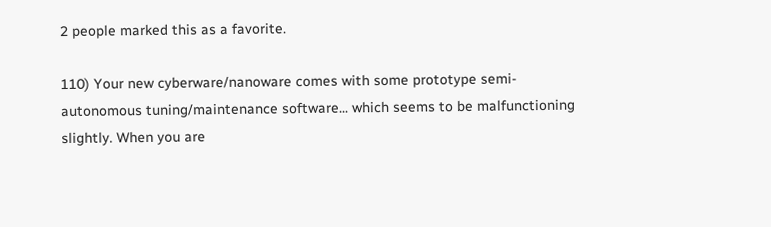2 people marked this as a favorite.

110) Your new cyberware/nanoware comes with some prototype semi-autonomous tuning/maintenance software... which seems to be malfunctioning slightly. When you are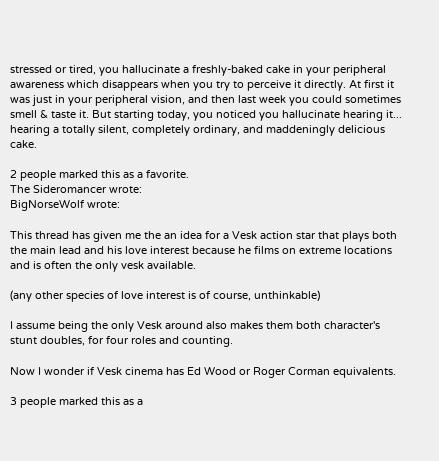stressed or tired, you hallucinate a freshly-baked cake in your peripheral awareness which disappears when you try to perceive it directly. At first it was just in your peripheral vision, and then last week you could sometimes smell & taste it. But starting today, you noticed you hallucinate hearing it... hearing a totally silent, completely ordinary, and maddeningly delicious cake.

2 people marked this as a favorite.
The Sideromancer wrote:
BigNorseWolf wrote:

This thread has given me the an idea for a Vesk action star that plays both the main lead and his love interest because he films on extreme locations and is often the only vesk available.

(any other species of love interest is of course, unthinkable)

I assume being the only Vesk around also makes them both character's stunt doubles, for four roles and counting.

Now I wonder if Vesk cinema has Ed Wood or Roger Corman equivalents.

3 people marked this as a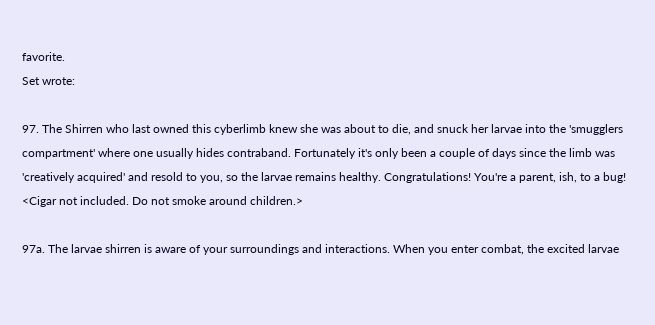favorite.
Set wrote:

97. The Shirren who last owned this cyberlimb knew she was about to die, and snuck her larvae into the 'smugglers compartment' where one usually hides contraband. Fortunately it's only been a couple of days since the limb was 'creatively acquired' and resold to you, so the larvae remains healthy. Congratulations! You're a parent, ish, to a bug! <Cigar not included. Do not smoke around children.>

97a. The larvae shirren is aware of your surroundings and interactions. When you enter combat, the excited larvae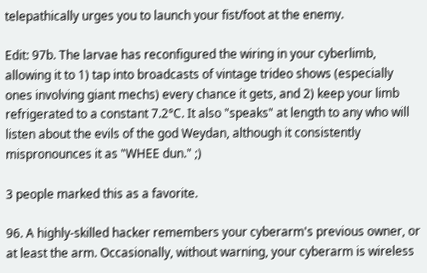telepathically urges you to launch your fist/foot at the enemy.

Edit: 97b. The larvae has reconfigured the wiring in your cyberlimb, allowing it to 1) tap into broadcasts of vintage trideo shows (especially ones involving giant mechs) every chance it gets, and 2) keep your limb refrigerated to a constant 7.2°C. It also "speaks" at length to any who will listen about the evils of the god Weydan, although it consistently mispronounces it as "WHEE dun." ;)

3 people marked this as a favorite.

96. A highly-skilled hacker remembers your cyberarm's previous owner, or at least the arm. Occasionally, without warning, your cyberarm is wireless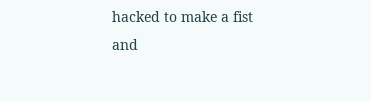hacked to make a fist and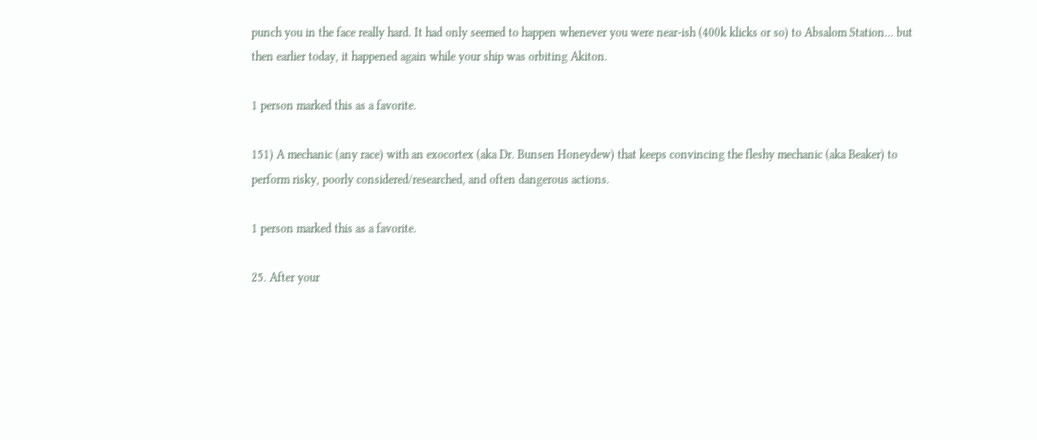punch you in the face really hard. It had only seemed to happen whenever you were near-ish (400k klicks or so) to Absalom Station... but then earlier today, it happened again while your ship was orbiting Akiton.

1 person marked this as a favorite.

151) A mechanic (any race) with an exocortex (aka Dr. Bunsen Honeydew) that keeps convincing the fleshy mechanic (aka Beaker) to perform risky, poorly considered/researched, and often dangerous actions.

1 person marked this as a favorite.

25. After your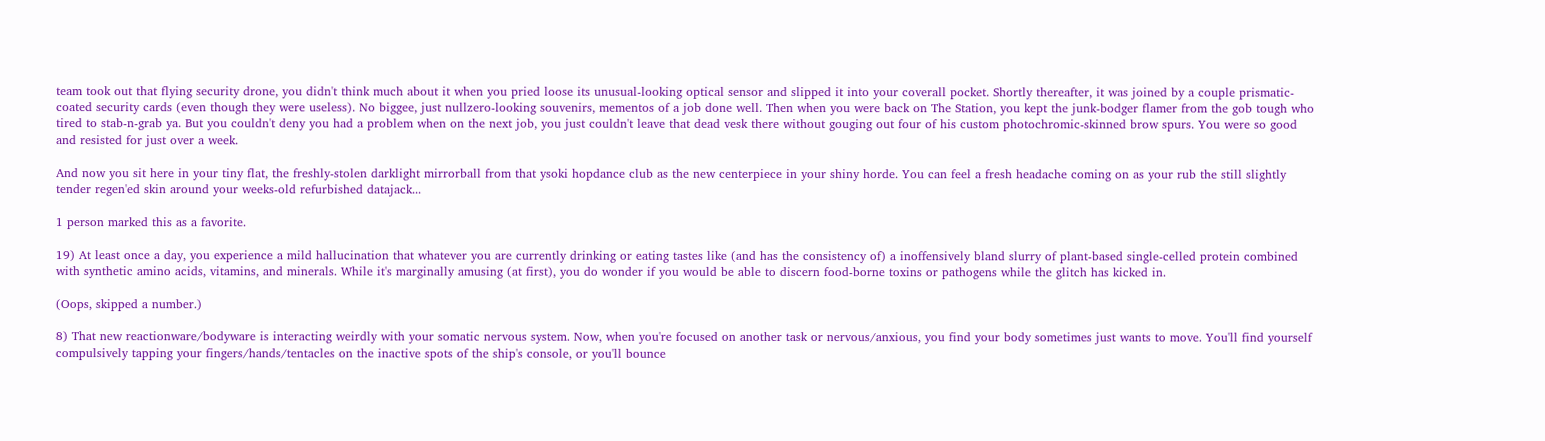team took out that flying security drone, you didn't think much about it when you pried loose its unusual-looking optical sensor and slipped it into your coverall pocket. Shortly thereafter, it was joined by a couple prismatic-coated security cards (even though they were useless). No biggee, just nullzero-looking souvenirs, mementos of a job done well. Then when you were back on The Station, you kept the junk-bodger flamer from the gob tough who tired to stab-n-grab ya. But you couldn't deny you had a problem when on the next job, you just couldn't leave that dead vesk there without gouging out four of his custom photochromic-skinned brow spurs. You were so good and resisted for just over a week.

And now you sit here in your tiny flat, the freshly-stolen darklight mirrorball from that ysoki hopdance club as the new centerpiece in your shiny horde. You can feel a fresh headache coming on as your rub the still slightly tender regen'ed skin around your weeks-old refurbished datajack...

1 person marked this as a favorite.

19) At least once a day, you experience a mild hallucination that whatever you are currently drinking or eating tastes like (and has the consistency of) a inoffensively bland slurry of plant-based single-celled protein combined with synthetic amino acids, vitamins, and minerals. While it's marginally amusing (at first), you do wonder if you would be able to discern food-borne toxins or pathogens while the glitch has kicked in.

(Oops, skipped a number.)

8) That new reactionware/bodyware is interacting weirdly with your somatic nervous system. Now, when you're focused on another task or nervous/anxious, you find your body sometimes just wants to move. You'll find yourself compulsively tapping your fingers/hands/tentacles on the inactive spots of the ship's console, or you'll bounce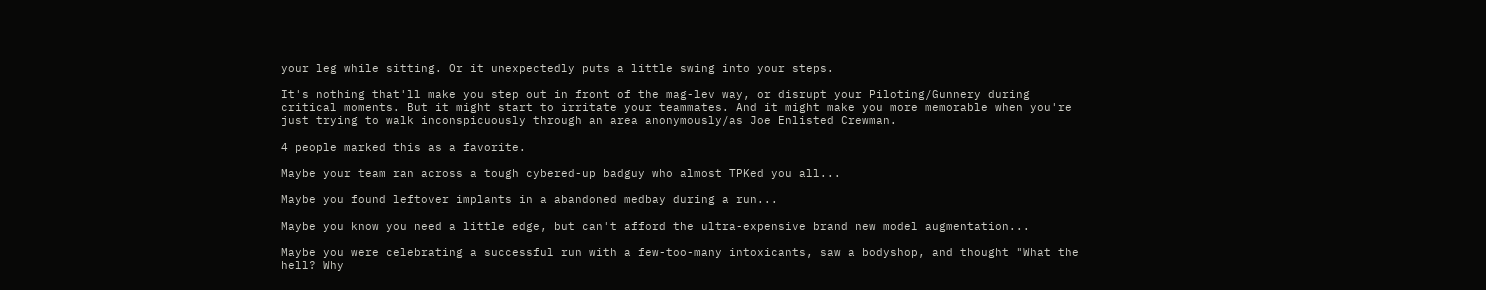your leg while sitting. Or it unexpectedly puts a little swing into your steps.

It's nothing that'll make you step out in front of the mag-lev way, or disrupt your Piloting/Gunnery during critical moments. But it might start to irritate your teammates. And it might make you more memorable when you're just trying to walk inconspicuously through an area anonymously/as Joe Enlisted Crewman.

4 people marked this as a favorite.

Maybe your team ran across a tough cybered-up badguy who almost TPKed you all...

Maybe you found leftover implants in a abandoned medbay during a run...

Maybe you know you need a little edge, but can't afford the ultra-expensive brand new model augmentation...

Maybe you were celebrating a successful run with a few-too-many intoxicants, saw a bodyshop, and thought "What the hell? Why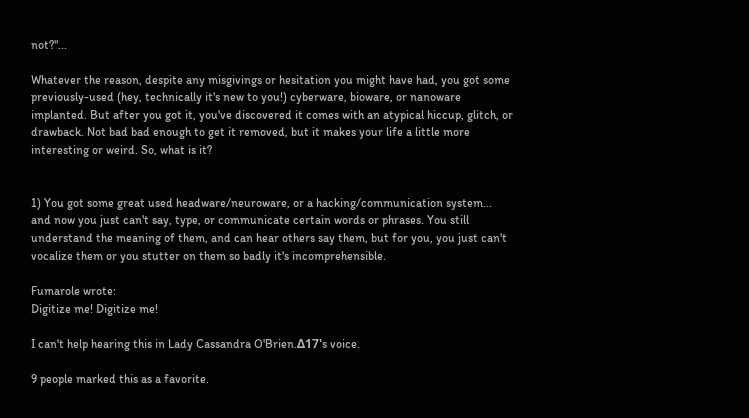not?"...

Whatever the reason, despite any misgivings or hesitation you might have had, you got some previously-used (hey, technically it's new to you!) cyberware, bioware, or nanoware implanted. But after you got it, you've discovered it comes with an atypical hiccup, glitch, or drawback. Not bad bad enough to get it removed, but it makes your life a little more interesting or weird. So, what is it?


1) You got some great used headware/neuroware, or a hacking/communication system... and now you just can't say, type, or communicate certain words or phrases. You still understand the meaning of them, and can hear others say them, but for you, you just can't vocalize them or you stutter on them so badly it's incomprehensible.

Fumarole wrote:
Digitize me! Digitize me!

I can't help hearing this in Lady Cassandra O'Brien.Δ17's voice.

9 people marked this as a favorite.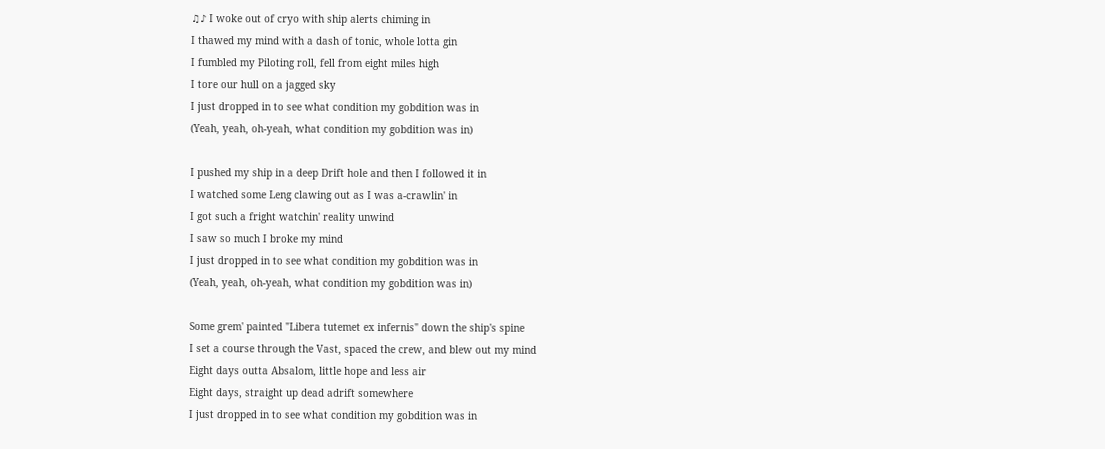♫♪ I woke out of cryo with ship alerts chiming in
I thawed my mind with a dash of tonic, whole lotta gin
I fumbled my Piloting roll, fell from eight miles high
I tore our hull on a jagged sky
I just dropped in to see what condition my gobdition was in
(Yeah, yeah, oh-yeah, what condition my gobdition was in)

I pushed my ship in a deep Drift hole and then I followed it in
I watched some Leng clawing out as I was a-crawlin' in
I got such a fright watchin' reality unwind
I saw so much I broke my mind
I just dropped in to see what condition my gobdition was in
(Yeah, yeah, oh-yeah, what condition my gobdition was in)

Some grem' painted "Libera tutemet ex infernis" down the ship's spine
I set a course through the Vast, spaced the crew, and blew out my mind
Eight days outta Absalom, little hope and less air
Eight days, straight up dead adrift somewhere
I just dropped in to see what condition my gobdition was in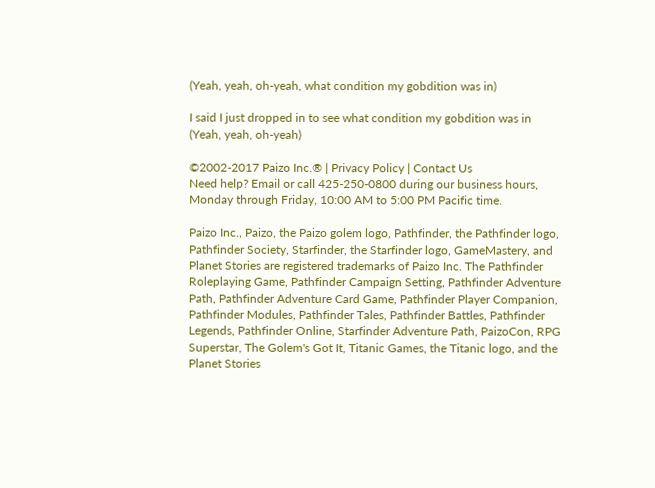(Yeah, yeah, oh-yeah, what condition my gobdition was in)

I said I just dropped in to see what condition my gobdition was in
(Yeah, yeah, oh-yeah)

©2002-2017 Paizo Inc.® | Privacy Policy | Contact Us
Need help? Email or call 425-250-0800 during our business hours, Monday through Friday, 10:00 AM to 5:00 PM Pacific time.

Paizo Inc., Paizo, the Paizo golem logo, Pathfinder, the Pathfinder logo, Pathfinder Society, Starfinder, the Starfinder logo, GameMastery, and Planet Stories are registered trademarks of Paizo Inc. The Pathfinder Roleplaying Game, Pathfinder Campaign Setting, Pathfinder Adventure Path, Pathfinder Adventure Card Game, Pathfinder Player Companion, Pathfinder Modules, Pathfinder Tales, Pathfinder Battles, Pathfinder Legends, Pathfinder Online, Starfinder Adventure Path, PaizoCon, RPG Superstar, The Golem's Got It, Titanic Games, the Titanic logo, and the Planet Stories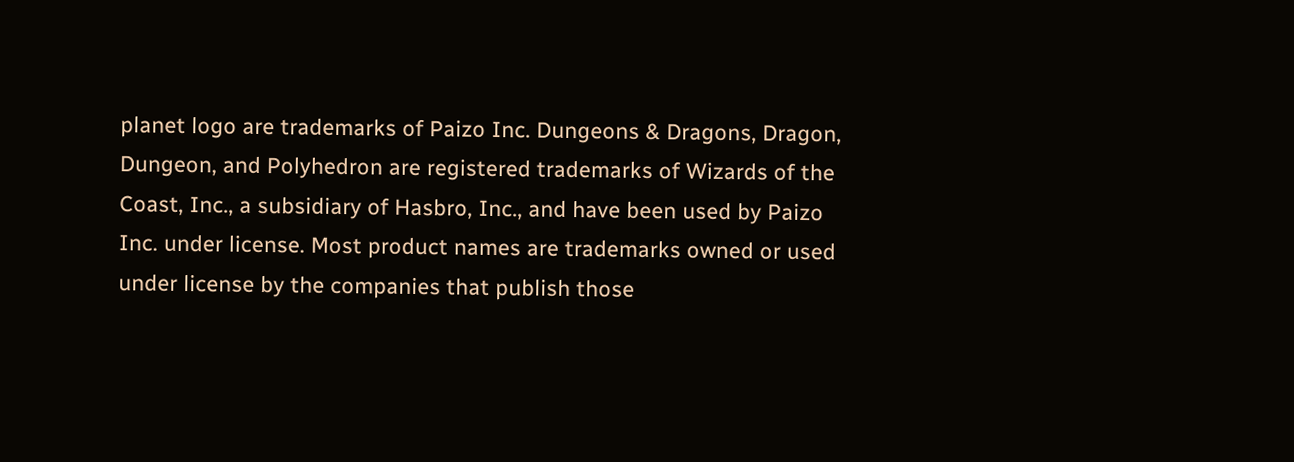planet logo are trademarks of Paizo Inc. Dungeons & Dragons, Dragon, Dungeon, and Polyhedron are registered trademarks of Wizards of the Coast, Inc., a subsidiary of Hasbro, Inc., and have been used by Paizo Inc. under license. Most product names are trademarks owned or used under license by the companies that publish those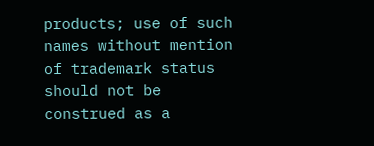products; use of such names without mention of trademark status should not be construed as a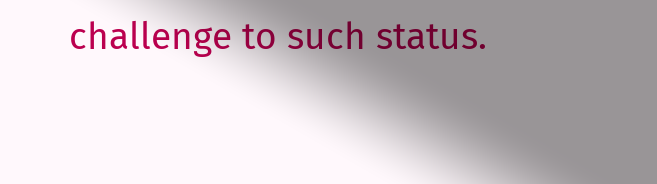challenge to such status.